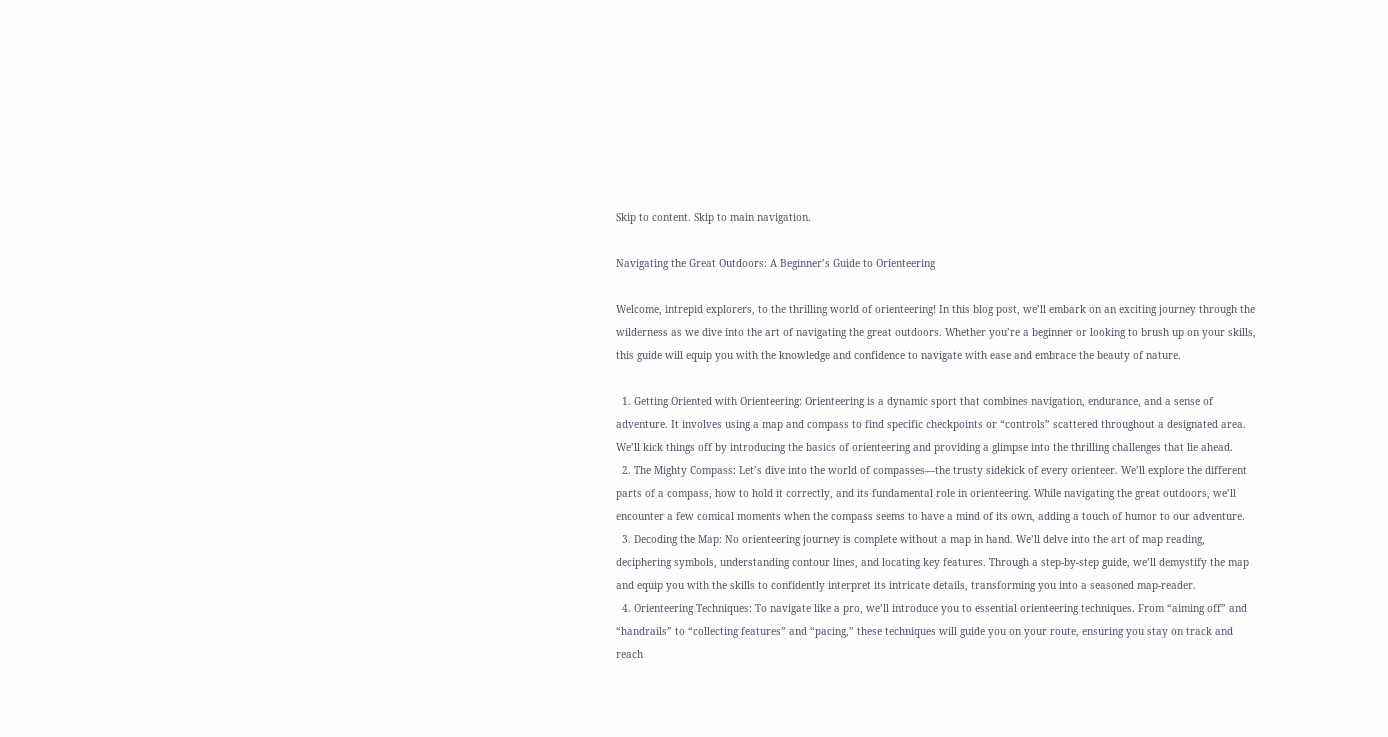Skip to content. Skip to main navigation.

Navigating the Great Outdoors: A Beginner’s Guide to Orienteering

Welcome, intrepid explorers, to the thrilling world of orienteering! In this blog post, we’ll embark on an exciting journey through the wilderness as we dive into the art of navigating the great outdoors. Whether you’re a beginner or looking to brush up on your skills, this guide will equip you with the knowledge and confidence to navigate with ease and embrace the beauty of nature.

  1. Getting Oriented with Orienteering: Orienteering is a dynamic sport that combines navigation, endurance, and a sense of adventure. It involves using a map and compass to find specific checkpoints or “controls” scattered throughout a designated area. We’ll kick things off by introducing the basics of orienteering and providing a glimpse into the thrilling challenges that lie ahead.
  2. The Mighty Compass: Let’s dive into the world of compasses—the trusty sidekick of every orienteer. We’ll explore the different parts of a compass, how to hold it correctly, and its fundamental role in orienteering. While navigating the great outdoors, we’ll encounter a few comical moments when the compass seems to have a mind of its own, adding a touch of humor to our adventure.
  3. Decoding the Map: No orienteering journey is complete without a map in hand. We’ll delve into the art of map reading, deciphering symbols, understanding contour lines, and locating key features. Through a step-by-step guide, we’ll demystify the map and equip you with the skills to confidently interpret its intricate details, transforming you into a seasoned map-reader.
  4. Orienteering Techniques: To navigate like a pro, we’ll introduce you to essential orienteering techniques. From “aiming off” and “handrails” to “collecting features” and “pacing,” these techniques will guide you on your route, ensuring you stay on track and reach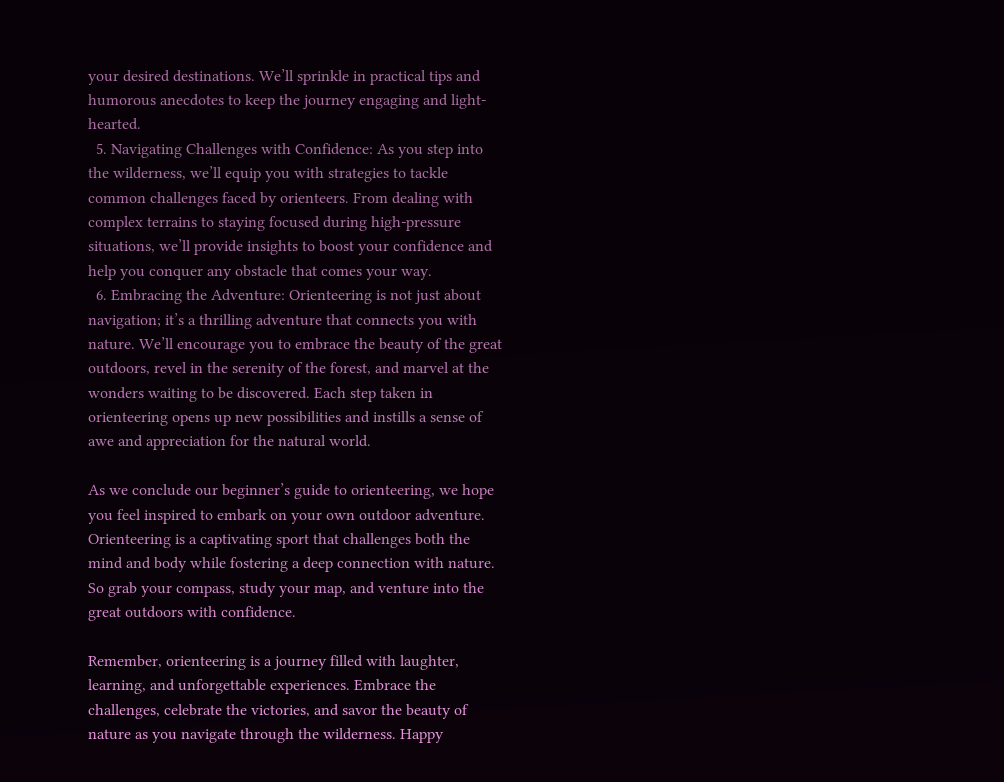your desired destinations. We’ll sprinkle in practical tips and humorous anecdotes to keep the journey engaging and light-hearted.
  5. Navigating Challenges with Confidence: As you step into the wilderness, we’ll equip you with strategies to tackle common challenges faced by orienteers. From dealing with complex terrains to staying focused during high-pressure situations, we’ll provide insights to boost your confidence and help you conquer any obstacle that comes your way.
  6. Embracing the Adventure: Orienteering is not just about navigation; it’s a thrilling adventure that connects you with nature. We’ll encourage you to embrace the beauty of the great outdoors, revel in the serenity of the forest, and marvel at the wonders waiting to be discovered. Each step taken in orienteering opens up new possibilities and instills a sense of awe and appreciation for the natural world.

As we conclude our beginner’s guide to orienteering, we hope you feel inspired to embark on your own outdoor adventure. Orienteering is a captivating sport that challenges both the mind and body while fostering a deep connection with nature. So grab your compass, study your map, and venture into the great outdoors with confidence.

Remember, orienteering is a journey filled with laughter, learning, and unforgettable experiences. Embrace the challenges, celebrate the victories, and savor the beauty of nature as you navigate through the wilderness. Happy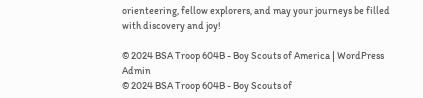orienteering, fellow explorers, and may your journeys be filled with discovery and joy!

© 2024 BSA Troop 604B - Boy Scouts of America | WordPress Admin
© 2024 BSA Troop 604B - Boy Scouts of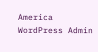America
WordPress Admin